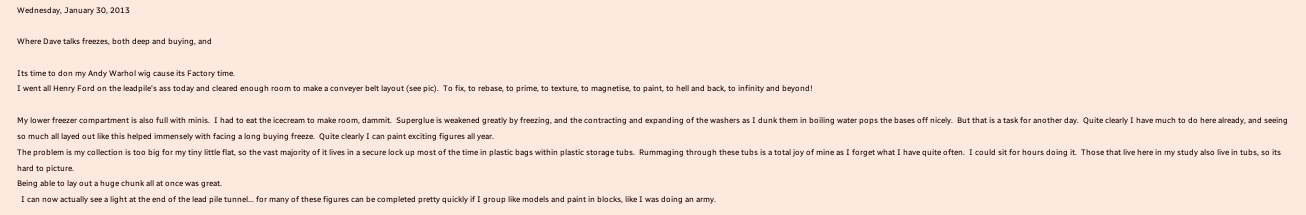Wednesday, January 30, 2013

Where Dave talks freezes, both deep and buying, and

Its time to don my Andy Warhol wig cause its Factory time.
I went all Henry Ford on the leadpile's ass today and cleared enough room to make a conveyer belt layout (see pic).  To fix, to rebase, to prime, to texture, to magnetise, to paint, to hell and back, to infinity and beyond!

My lower freezer compartment is also full with minis.  I had to eat the icecream to make room, dammit.  Superglue is weakened greatly by freezing, and the contracting and expanding of the washers as I dunk them in boiling water pops the bases off nicely.  But that is a task for another day.  Quite clearly I have much to do here already, and seeing so much all layed out like this helped immensely with facing a long buying freeze.  Quite clearly I can paint exciting figures all year.
The problem is my collection is too big for my tiny little flat, so the vast majority of it lives in a secure lock up most of the time in plastic bags within plastic storage tubs.  Rummaging through these tubs is a total joy of mine as I forget what I have quite often.  I could sit for hours doing it.  Those that live here in my study also live in tubs, so its hard to picture.
Being able to lay out a huge chunk all at once was great.
  I can now actually see a light at the end of the lead pile tunnel... for many of these figures can be completed pretty quickly if I group like models and paint in blocks, like I was doing an army.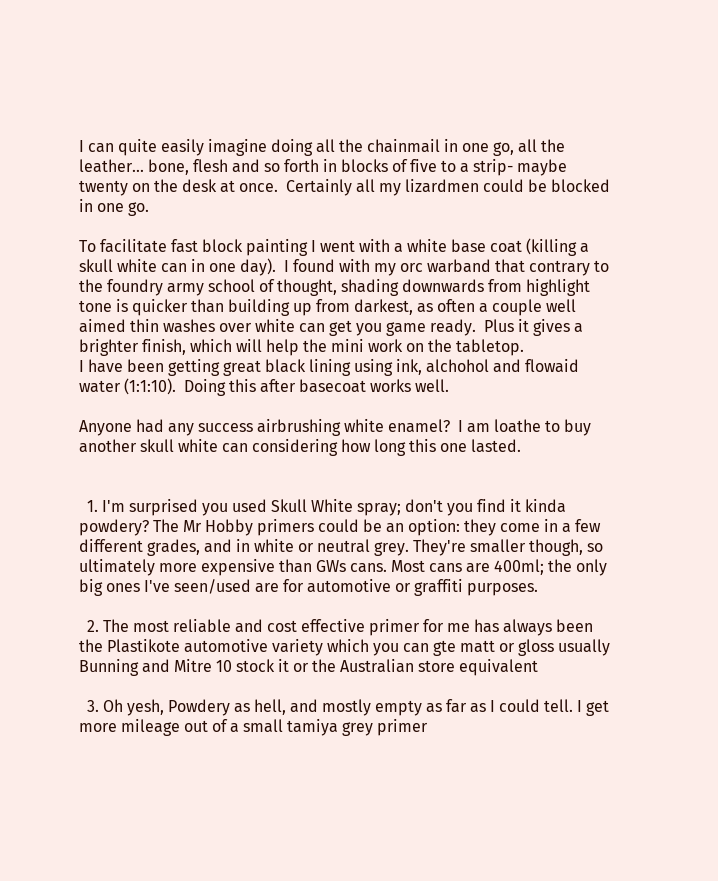I can quite easily imagine doing all the chainmail in one go, all the leather... bone, flesh and so forth in blocks of five to a strip- maybe twenty on the desk at once.  Certainly all my lizardmen could be blocked in one go.

To facilitate fast block painting I went with a white base coat (killing a skull white can in one day).  I found with my orc warband that contrary to the foundry army school of thought, shading downwards from highlight tone is quicker than building up from darkest, as often a couple well aimed thin washes over white can get you game ready.  Plus it gives a brighter finish, which will help the mini work on the tabletop.
I have been getting great black lining using ink, alchohol and flowaid water (1:1:10).  Doing this after basecoat works well.

Anyone had any success airbrushing white enamel?  I am loathe to buy another skull white can considering how long this one lasted.


  1. I'm surprised you used Skull White spray; don't you find it kinda powdery? The Mr Hobby primers could be an option: they come in a few different grades, and in white or neutral grey. They're smaller though, so ultimately more expensive than GWs cans. Most cans are 400ml; the only big ones I've seen/used are for automotive or graffiti purposes.

  2. The most reliable and cost effective primer for me has always been the Plastikote automotive variety which you can gte matt or gloss usually Bunning and Mitre 10 stock it or the Australian store equivalent

  3. Oh yesh, Powdery as hell, and mostly empty as far as I could tell. I get more mileage out of a small tamiya grey primer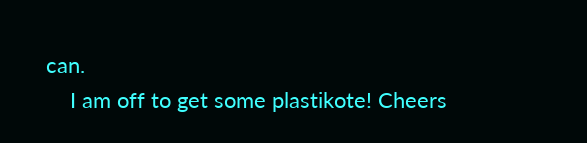can.
    I am off to get some plastikote! Cheers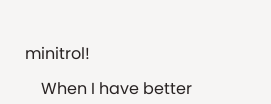minitrol!

    When I have better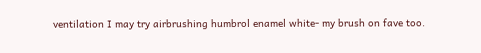ventilation I may try airbrushing humbrol enamel white- my brush on fave too.